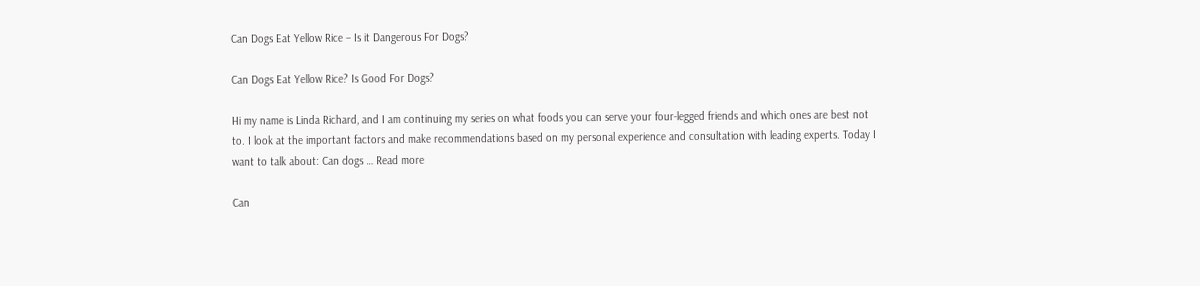Can Dogs Eat Yellow Rice – Is it Dangerous For Dogs?

Can Dogs Eat Yellow Rice? Is Good For Dogs?

Hi my name is Linda Richard, and I am continuing my series on what foods you can serve your four-legged friends and which ones are best not to. I look at the important factors and make recommendations based on my personal experience and consultation with leading experts. Today I want to talk about: Can dogs … Read more

Can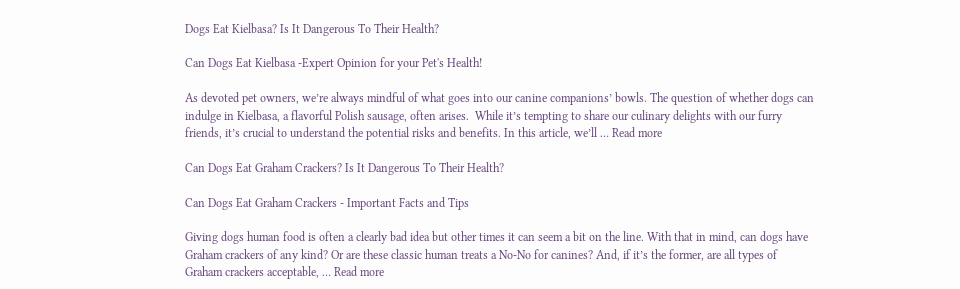Dogs Eat Kielbasa? Is It Dangerous To Their Health?

Can Dogs Eat Kielbasa -Expert Opinion for your Pet's Health!

As devoted pet owners, we’re always mindful of what goes into our canine companions’ bowls. The question of whether dogs can indulge in Kielbasa, a flavorful Polish sausage, often arises.  While it’s tempting to share our culinary delights with our furry friends, it’s crucial to understand the potential risks and benefits. In this article, we’ll … Read more

Can Dogs Eat Graham Crackers? Is It Dangerous To Their Health?

Can Dogs Eat Graham Crackers - Important Facts and Tips

Giving dogs human food is often a clearly bad idea but other times it can seem a bit on the line. With that in mind, can dogs have Graham crackers of any kind? Or are these classic human treats a No-No for canines? And, if it’s the former, are all types of Graham crackers acceptable, … Read more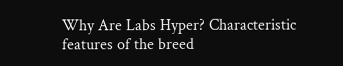Why Are Labs Hyper? Characteristic features of the breed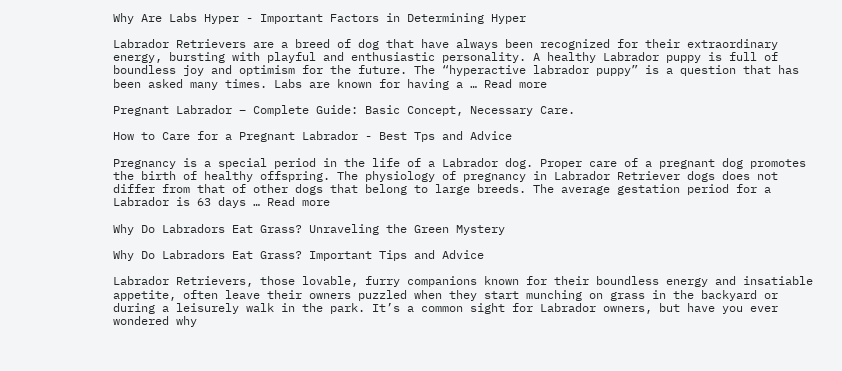Why Are Labs Hyper - Important Factors in Determining Hyper

Labrador Retrievers are a breed of dog that have always been recognized for their extraordinary energy, bursting with playful and enthusiastic personality. A healthy Labrador puppy is full of boundless joy and optimism for the future. The “hyperactive labrador puppy” is a question that has been asked many times. Labs are known for having a … Read more

Pregnant Labrador – Complete Guide: Basic Concept, Necessary Care.

How to Care for a Pregnant Labrador - Best Tps and Advice

Pregnancy is a special period in the life of a Labrador dog. Proper care of a pregnant dog promotes the birth of healthy offspring. The physiology of pregnancy in Labrador Retriever dogs does not differ from that of other dogs that belong to large breeds. The average gestation period for a Labrador is 63 days … Read more

Why Do Labradors Eat Grass? Unraveling the Green Mystery

Why Do Labradors Eat Grass? Important Tips and Advice

Labrador Retrievers, those lovable, furry companions known for their boundless energy and insatiable appetite, often leave their owners puzzled when they start munching on grass in the backyard or during a leisurely walk in the park. It’s a common sight for Labrador owners, but have you ever wondered why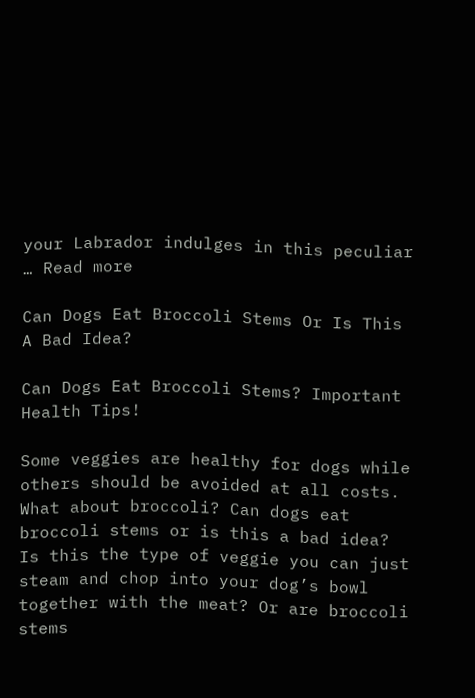your Labrador indulges in this peculiar … Read more

Can Dogs Eat Broccoli Stems Or Is This A Bad Idea?

Can Dogs Eat Broccoli Stems? Important Health Tips!

Some veggies are healthy for dogs while others should be avoided at all costs. What about broccoli? Can dogs eat broccoli stems or is this a bad idea? Is this the type of veggie you can just steam and chop into your dog’s bowl together with the meat? Or are broccoli stems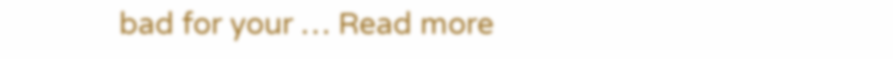bad for your … Read more